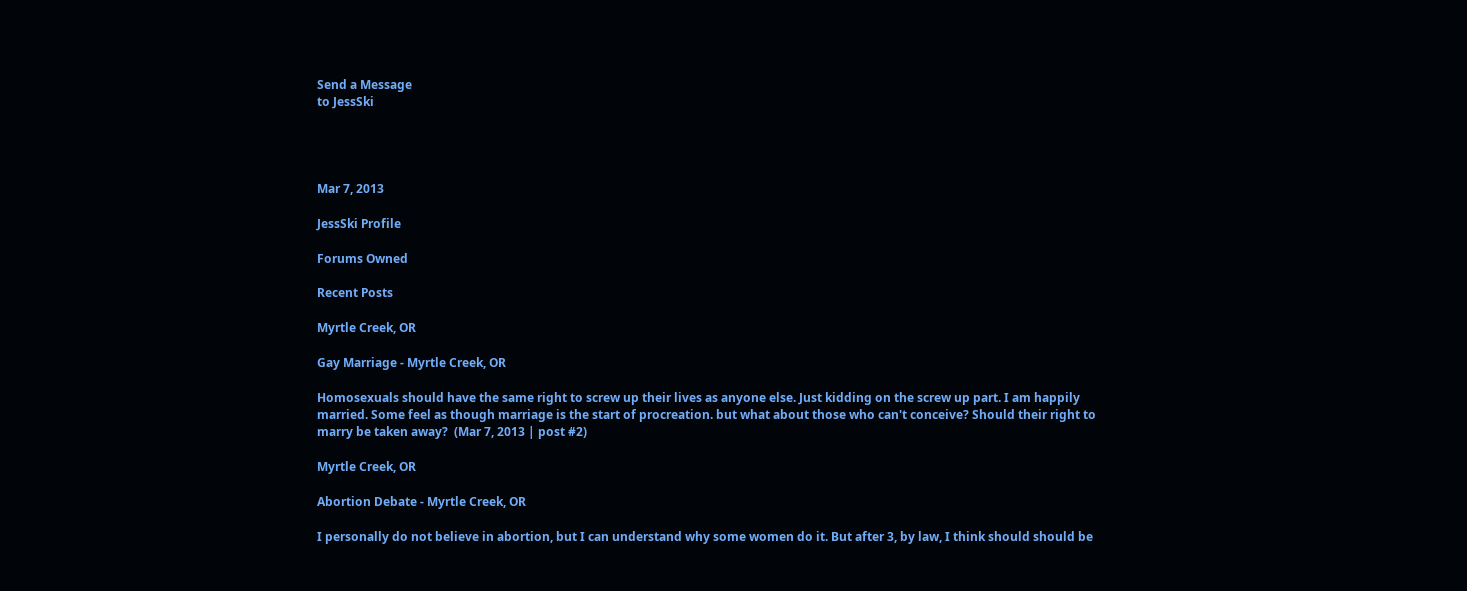Send a Message
to JessSki




Mar 7, 2013

JessSki Profile

Forums Owned

Recent Posts

Myrtle Creek, OR

Gay Marriage - Myrtle Creek, OR

Homosexuals should have the same right to screw up their lives as anyone else. Just kidding on the screw up part. I am happily married. Some feel as though marriage is the start of procreation. but what about those who can't conceive? Should their right to marry be taken away?  (Mar 7, 2013 | post #2)

Myrtle Creek, OR

Abortion Debate - Myrtle Creek, OR

I personally do not believe in abortion, but I can understand why some women do it. But after 3, by law, I think should should be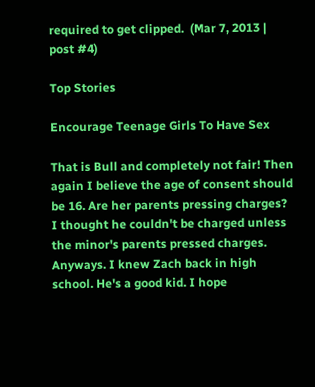required to get clipped.  (Mar 7, 2013 | post #4)

Top Stories

Encourage Teenage Girls To Have Sex

That is Bull and completely not fair! Then again I believe the age of consent should be 16. Are her parents pressing charges? I thought he couldn't be charged unless the minor's parents pressed charges. Anyways. I knew Zach back in high school. He's a good kid. I hope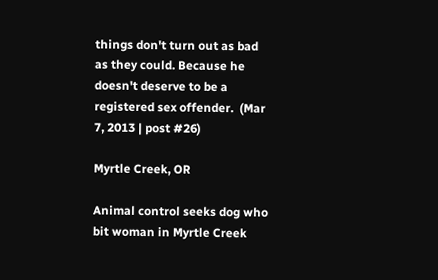things don't turn out as bad as they could. Because he doesn't deserve to be a registered sex offender.  (Mar 7, 2013 | post #26)

Myrtle Creek, OR

Animal control seeks dog who bit woman in Myrtle Creek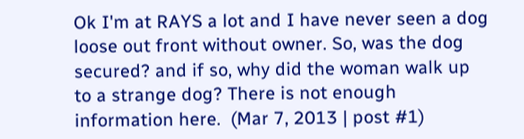Ok I'm at RAYS a lot and I have never seen a dog loose out front without owner. So, was the dog secured? and if so, why did the woman walk up to a strange dog? There is not enough information here.  (Mar 7, 2013 | post #1)